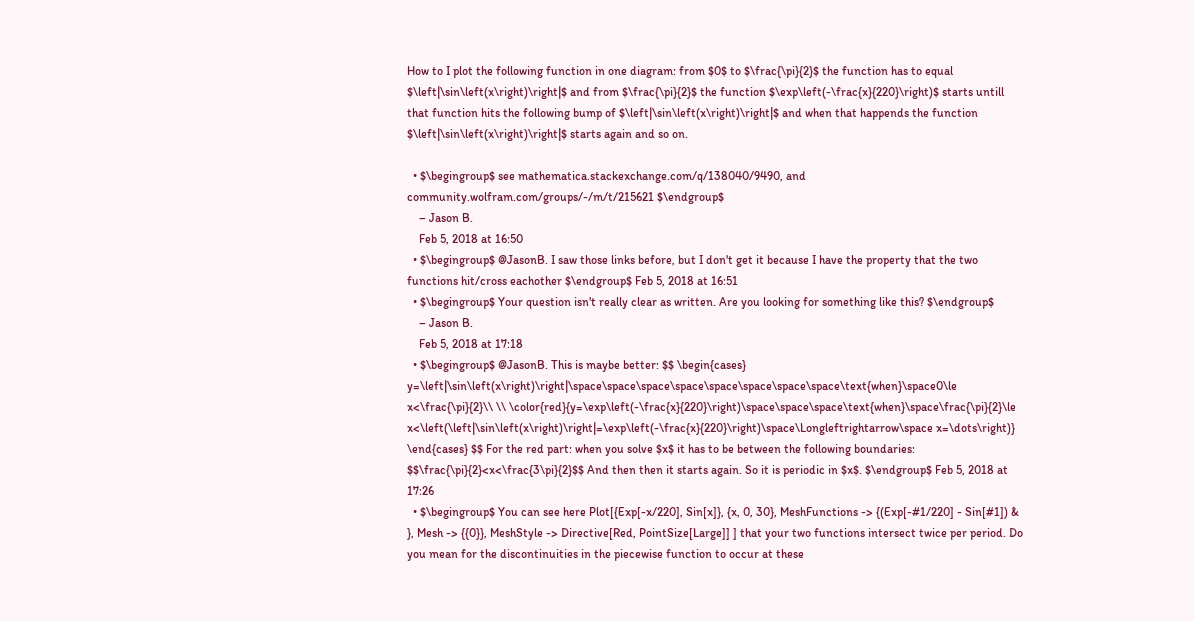How to I plot the following function in one diagram: from $0$ to $\frac{\pi}{2}$ the function has to equal $\left|\sin\left(x\right)\right|$ and from $\frac{\pi}{2}$ the function $\exp\left(-\frac{x}{220}\right)$ starts untill that function hits the following bump of $\left|\sin\left(x\right)\right|$ and when that happends the function $\left|\sin\left(x\right)\right|$ starts again and so on.

  • $\begingroup$ see mathematica.stackexchange.com/q/138040/9490, and community.wolfram.com/groups/-/m/t/215621 $\endgroup$
    – Jason B.
    Feb 5, 2018 at 16:50
  • $\begingroup$ @JasonB. I saw those links before, but I don't get it because I have the property that the two functions hit/cross eachother $\endgroup$ Feb 5, 2018 at 16:51
  • $\begingroup$ Your question isn't really clear as written. Are you looking for something like this? $\endgroup$
    – Jason B.
    Feb 5, 2018 at 17:18
  • $\begingroup$ @JasonB. This is maybe better: $$ \begin{cases} y=\left|\sin\left(x\right)\right|\space\space\space\space\space\space\space\space\text{when}\space0\le x<\frac{\pi}{2}\\ \\ \color{red}{y=\exp\left(-\frac{x}{220}\right)\space\space\space\text{when}\space\frac{\pi}{2}\le x<\left(\left|\sin\left(x\right)\right|=\exp\left(-\frac{x}{220}\right)\space\Longleftrightarrow\space x=\dots\right)} \end{cases} $$ For the red part: when you solve $x$ it has to be between the following boundaries: $$\frac{\pi}{2}<x<\frac{3\pi}{2}$$ And then then it starts again. So it is periodic in $x$. $\endgroup$ Feb 5, 2018 at 17:26
  • $\begingroup$ You can see here Plot[{Exp[-x/220], Sin[x]}, {x, 0, 30}, MeshFunctions -> {(Exp[-#1/220] - Sin[#1]) & }, Mesh -> {{0}}, MeshStyle -> Directive[Red, PointSize[Large]] ] that your two functions intersect twice per period. Do you mean for the discontinuities in the piecewise function to occur at these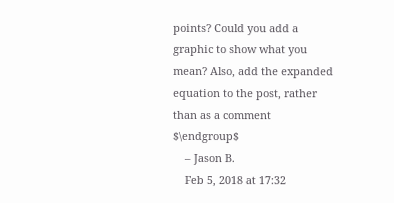points? Could you add a graphic to show what you mean? Also, add the expanded equation to the post, rather than as a comment $\endgroup$
    – Jason B.
    Feb 5, 2018 at 17:32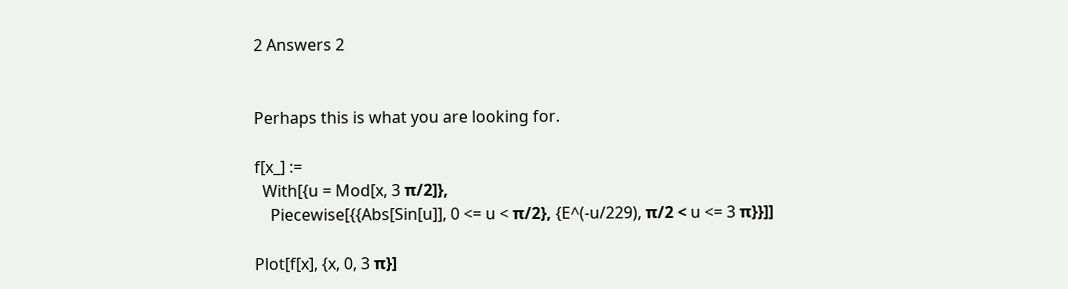2 Answers 2


Perhaps this is what you are looking for.

f[x_] :=
  With[{u = Mod[x, 3 π/2]},
    Piecewise[{{Abs[Sin[u]], 0 <= u < π/2}, {E^(-u/229), π/2 < u <= 3 π}}]]

Plot[f[x], {x, 0, 3 π}]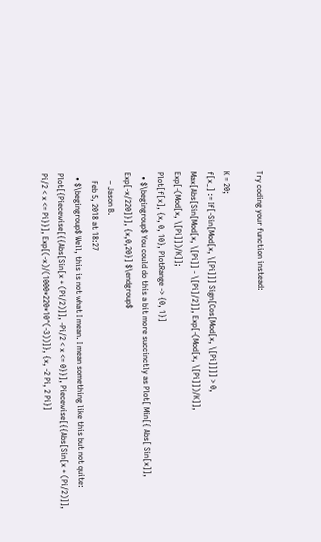Try coding your function instead:

K = 20;
f[x_] := If[-Sin[Mod[x, \[Pi]]] Sign[Cos[Mod[x, \[Pi]]]] > 0,
Max[Abs[Sin[Mod[x, \[Pi]] - \[Pi]/2]], Exp[-(Mod[x, \[Pi]])/K]],
Exp[-(Mod[x, \[Pi]])/K]];
Plot[f[x], {x, 0, 10}, PlotRange -> {0, 1}]
  • $\begingroup$ You could do this a bit more succinctly as Plot[ Min[{ Abs[ Sin[x]], Exp[-x/220]}], {x,0,20}] $\endgroup$
    – Jason B.
    Feb 5, 2018 at 18:27
  • $\begingroup$ Well, this is not what I mean. I mean something like this but not quite: Plot[{Piecewise[{{Abs[Sin[x + (Pi/2)]], -Pi/2 < x <= 0}}], Piecewise[{{Abs[Sin[x + (Pi/2)]], Pi/2 < x <= Pi}}], Exp[(-x)/(1000*220*10^(-3))]}, {x, -2 Pi, 2 Pi}]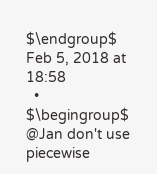$\endgroup$ Feb 5, 2018 at 18:58
  • $\begingroup$ @Jan don't use piecewise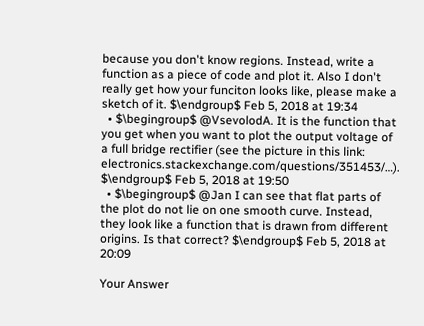because you don't know regions. Instead, write a function as a piece of code and plot it. Also I don't really get how your funciton looks like, please make a sketch of it. $\endgroup$ Feb 5, 2018 at 19:34
  • $\begingroup$ @VsevolodA. It is the function that you get when you want to plot the output voltage of a full bridge rectifier (see the picture in this link: electronics.stackexchange.com/questions/351453/…). $\endgroup$ Feb 5, 2018 at 19:50
  • $\begingroup$ @Jan I can see that flat parts of the plot do not lie on one smooth curve. Instead, they look like a function that is drawn from different origins. Is that correct? $\endgroup$ Feb 5, 2018 at 20:09

Your Answer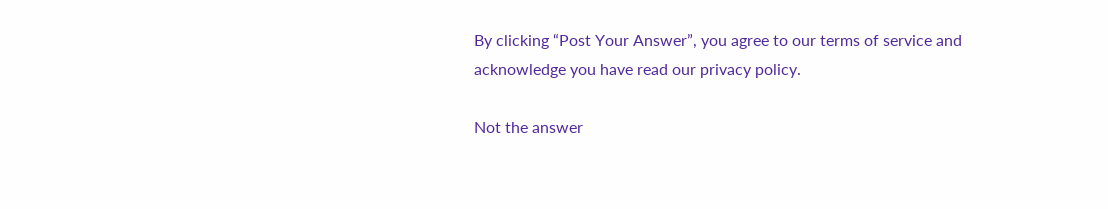By clicking “Post Your Answer”, you agree to our terms of service and acknowledge you have read our privacy policy.

Not the answer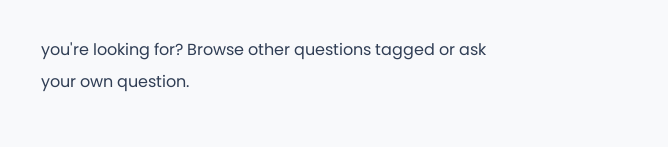you're looking for? Browse other questions tagged or ask your own question.